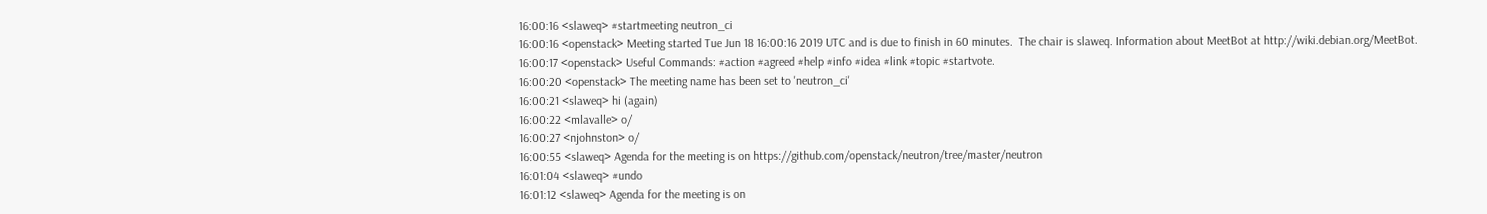16:00:16 <slaweq> #startmeeting neutron_ci
16:00:16 <openstack> Meeting started Tue Jun 18 16:00:16 2019 UTC and is due to finish in 60 minutes.  The chair is slaweq. Information about MeetBot at http://wiki.debian.org/MeetBot.
16:00:17 <openstack> Useful Commands: #action #agreed #help #info #idea #link #topic #startvote.
16:00:20 <openstack> The meeting name has been set to 'neutron_ci'
16:00:21 <slaweq> hi (again)
16:00:22 <mlavalle> o/
16:00:27 <njohnston> o/
16:00:55 <slaweq> Agenda for the meeting is on https://github.com/openstack/neutron/tree/master/neutron
16:01:04 <slaweq> #undo
16:01:12 <slaweq> Agenda for the meeting is on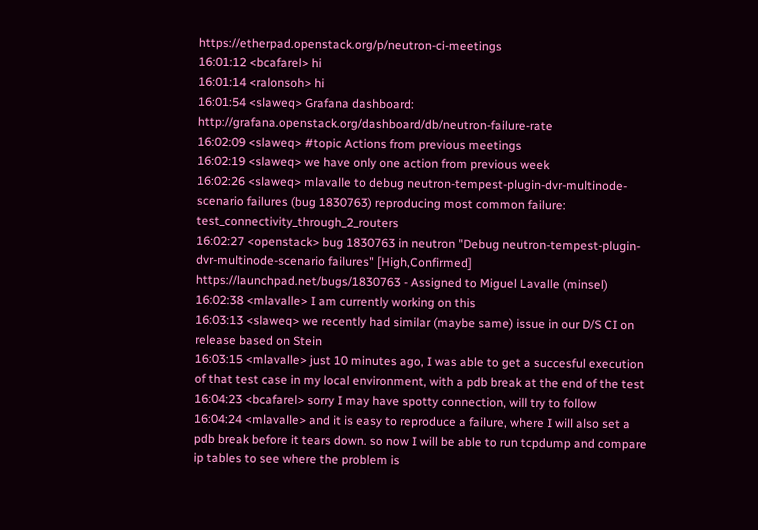https://etherpad.openstack.org/p/neutron-ci-meetings
16:01:12 <bcafarel> hi
16:01:14 <ralonsoh> hi
16:01:54 <slaweq> Grafana dashboard: http://grafana.openstack.org/dashboard/db/neutron-failure-rate
16:02:09 <slaweq> #topic Actions from previous meetings
16:02:19 <slaweq> we have only one action from previous week
16:02:26 <slaweq> mlavalle to debug neutron-tempest-plugin-dvr-multinode-scenario failures (bug 1830763) reproducing most common failure: test_connectivity_through_2_routers
16:02:27 <openstack> bug 1830763 in neutron "Debug neutron-tempest-plugin-dvr-multinode-scenario failures" [High,Confirmed] https://launchpad.net/bugs/1830763 - Assigned to Miguel Lavalle (minsel)
16:02:38 <mlavalle> I am currently working on this
16:03:13 <slaweq> we recently had similar (maybe same) issue in our D/S CI on release based on Stein
16:03:15 <mlavalle> just 10 minutes ago, I was able to get a succesful execution of that test case in my local environment, with a pdb break at the end of the test
16:04:23 <bcafarel> sorry I may have spotty connection, will try to follow
16:04:24 <mlavalle> and it is easy to reproduce a failure, where I will also set a pdb break before it tears down. so now I will be able to run tcpdump and compare ip tables to see where the problem is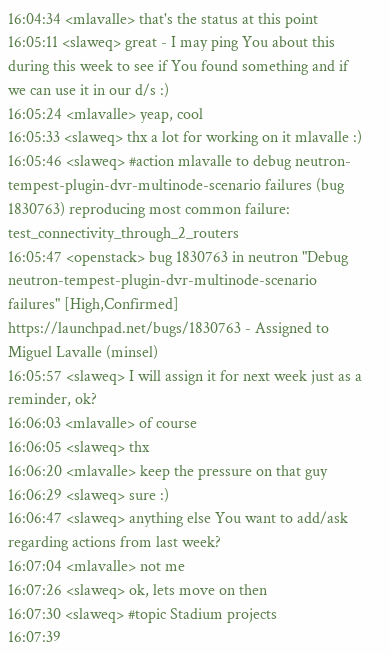16:04:34 <mlavalle> that's the status at this point
16:05:11 <slaweq> great - I may ping You about this during this week to see if You found something and if we can use it in our d/s :)
16:05:24 <mlavalle> yeap, cool
16:05:33 <slaweq> thx a lot for working on it mlavalle :)
16:05:46 <slaweq> #action mlavalle to debug neutron-tempest-plugin-dvr-multinode-scenario failures (bug 1830763) reproducing most common failure: test_connectivity_through_2_routers
16:05:47 <openstack> bug 1830763 in neutron "Debug neutron-tempest-plugin-dvr-multinode-scenario failures" [High,Confirmed] https://launchpad.net/bugs/1830763 - Assigned to Miguel Lavalle (minsel)
16:05:57 <slaweq> I will assign it for next week just as a reminder, ok?
16:06:03 <mlavalle> of course
16:06:05 <slaweq> thx
16:06:20 <mlavalle> keep the pressure on that guy
16:06:29 <slaweq> sure :)
16:06:47 <slaweq> anything else You want to add/ask regarding actions from last week?
16:07:04 <mlavalle> not me
16:07:26 <slaweq> ok, lets move on then
16:07:30 <slaweq> #topic Stadium projects
16:07:39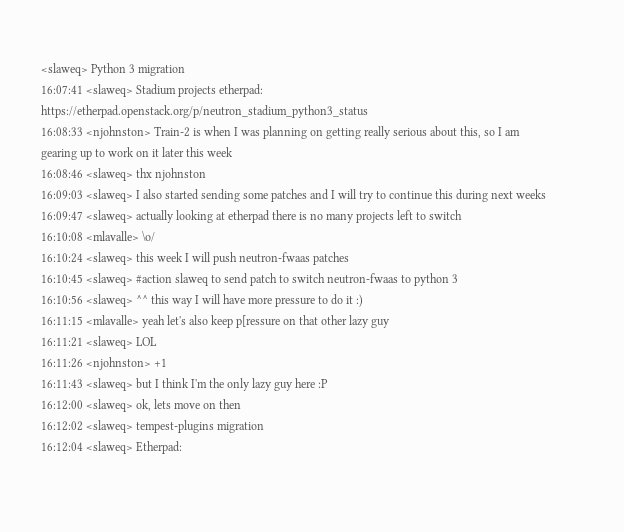<slaweq> Python 3 migration
16:07:41 <slaweq> Stadium projects etherpad: https://etherpad.openstack.org/p/neutron_stadium_python3_status
16:08:33 <njohnston> Train-2 is when I was planning on getting really serious about this, so I am gearing up to work on it later this week
16:08:46 <slaweq> thx njohnston
16:09:03 <slaweq> I also started sending some patches and I will try to continue this during next weeks
16:09:47 <slaweq> actually looking at etherpad there is no many projects left to switch
16:10:08 <mlavalle> \o/
16:10:24 <slaweq> this week I will push neutron-fwaas patches
16:10:45 <slaweq> #action slaweq to send patch to switch neutron-fwaas to python 3
16:10:56 <slaweq> ^^ this way I will have more pressure to do it :)
16:11:15 <mlavalle> yeah let's also keep p[ressure on that other lazy guy
16:11:21 <slaweq> LOL
16:11:26 <njohnston> +1
16:11:43 <slaweq> but I think I'm the only lazy guy here :P
16:12:00 <slaweq> ok, lets move on then
16:12:02 <slaweq> tempest-plugins migration
16:12:04 <slaweq> Etherpad: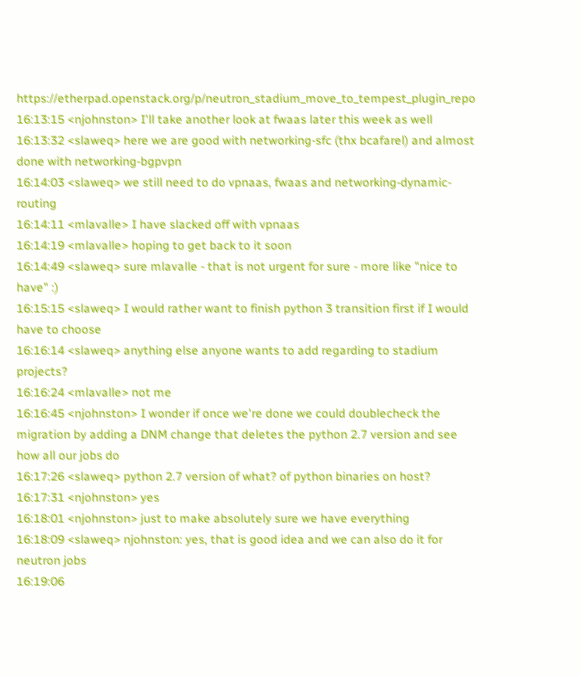https://etherpad.openstack.org/p/neutron_stadium_move_to_tempest_plugin_repo
16:13:15 <njohnston> I'll take another look at fwaas later this week as well
16:13:32 <slaweq> here we are good with networking-sfc (thx bcafarel) and almost done with networking-bgpvpn
16:14:03 <slaweq> we still need to do vpnaas, fwaas and networking-dynamic-routing
16:14:11 <mlavalle> I have slacked off with vpnaas
16:14:19 <mlavalle> hoping to get back to it soon
16:14:49 <slaweq> sure mlavalle - that is not urgent for sure - more like "nice to have" :)
16:15:15 <slaweq> I would rather want to finish python 3 transition first if I would have to choose
16:16:14 <slaweq> anything else anyone wants to add regarding to stadium projects?
16:16:24 <mlavalle> not me
16:16:45 <njohnston> I wonder if once we're done we could doublecheck the migration by adding a DNM change that deletes the python 2.7 version and see how all our jobs do
16:17:26 <slaweq> python 2.7 version of what? of python binaries on host?
16:17:31 <njohnston> yes
16:18:01 <njohnston> just to make absolutely sure we have everything
16:18:09 <slaweq> njohnston: yes, that is good idea and we can also do it for neutron jobs
16:19:06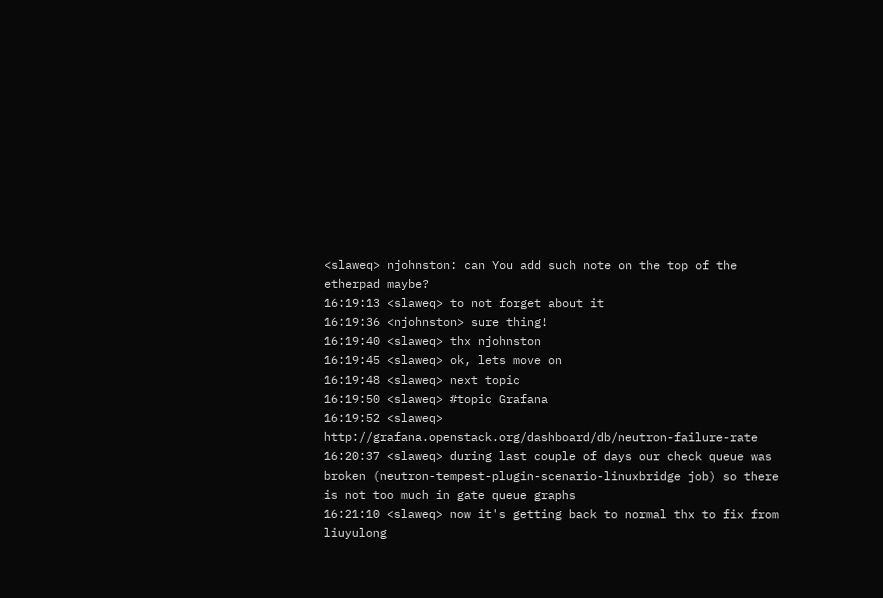<slaweq> njohnston: can You add such note on the top of the etherpad maybe?
16:19:13 <slaweq> to not forget about it
16:19:36 <njohnston> sure thing!
16:19:40 <slaweq> thx njohnston
16:19:45 <slaweq> ok, lets move on
16:19:48 <slaweq> next topic
16:19:50 <slaweq> #topic Grafana
16:19:52 <slaweq> http://grafana.openstack.org/dashboard/db/neutron-failure-rate
16:20:37 <slaweq> during last couple of days our check queue was broken (neutron-tempest-plugin-scenario-linuxbridge job) so there is not too much in gate queue graphs
16:21:10 <slaweq> now it's getting back to normal thx to fix from liuyulong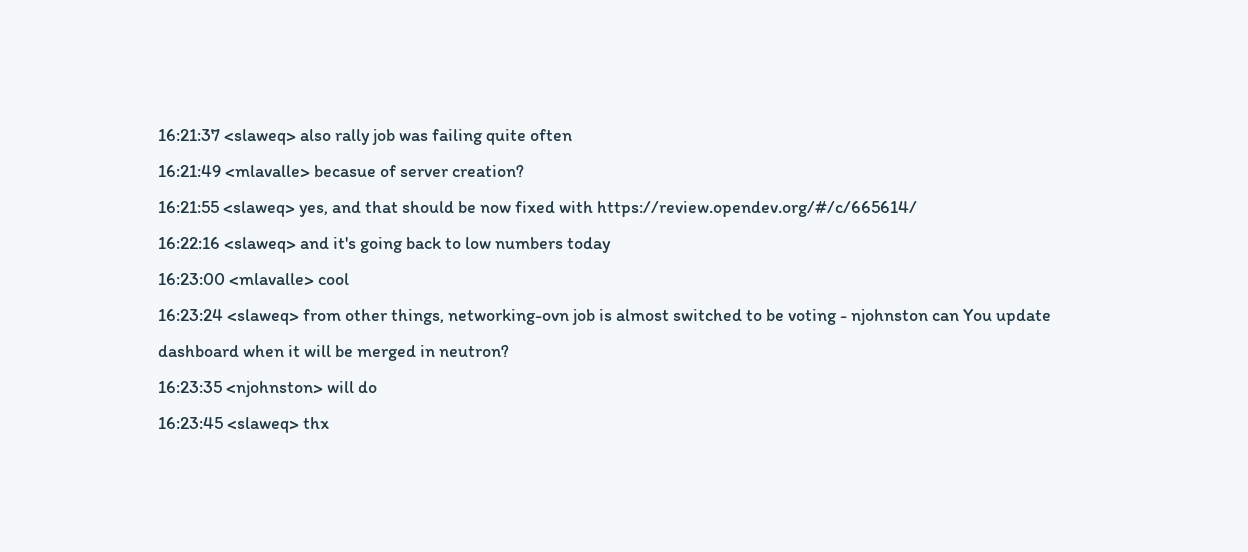16:21:37 <slaweq> also rally job was failing quite often
16:21:49 <mlavalle> becasue of server creation?
16:21:55 <slaweq> yes, and that should be now fixed with https://review.opendev.org/#/c/665614/
16:22:16 <slaweq> and it's going back to low numbers today
16:23:00 <mlavalle> cool
16:23:24 <slaweq> from other things, networking-ovn job is almost switched to be voting - njohnston can You update dashboard when it will be merged in neutron?
16:23:35 <njohnston> will do
16:23:45 <slaweq> thx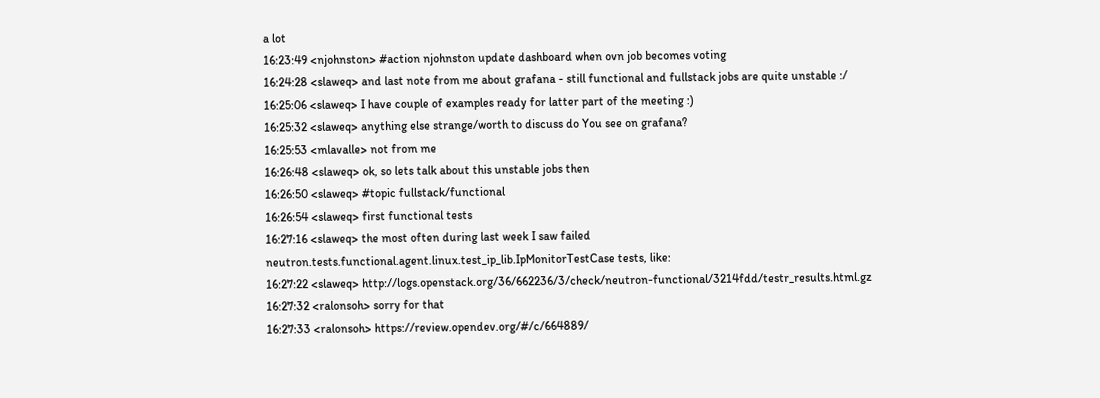a lot
16:23:49 <njohnston> #action njohnston update dashboard when ovn job becomes voting
16:24:28 <slaweq> and last note from me about grafana - still functional and fullstack jobs are quite unstable :/
16:25:06 <slaweq> I have couple of examples ready for latter part of the meeting :)
16:25:32 <slaweq> anything else strange/worth to discuss do You see on grafana?
16:25:53 <mlavalle> not from me
16:26:48 <slaweq> ok, so lets talk about this unstable jobs then
16:26:50 <slaweq> #topic fullstack/functional
16:26:54 <slaweq> first functional tests
16:27:16 <slaweq> the most often during last week I saw failed neutron.tests.functional.agent.linux.test_ip_lib.IpMonitorTestCase tests, like:
16:27:22 <slaweq> http://logs.openstack.org/36/662236/3/check/neutron-functional/3214fdd/testr_results.html.gz
16:27:32 <ralonsoh> sorry for that
16:27:33 <ralonsoh> https://review.opendev.org/#/c/664889/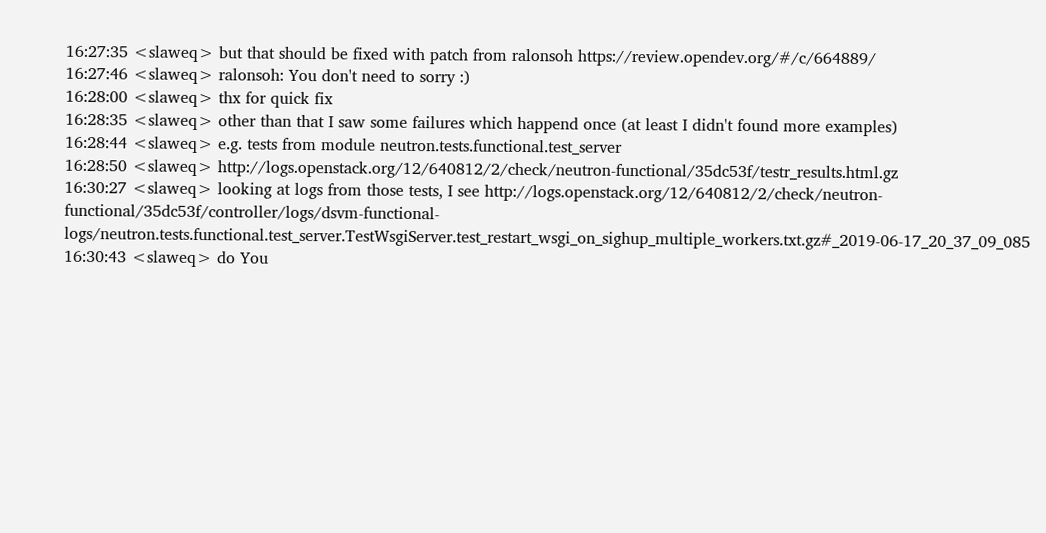16:27:35 <slaweq> but that should be fixed with patch from ralonsoh https://review.opendev.org/#/c/664889/
16:27:46 <slaweq> ralonsoh: You don't need to sorry :)
16:28:00 <slaweq> thx for quick fix
16:28:35 <slaweq> other than that I saw some failures which happend once (at least I didn't found more examples)
16:28:44 <slaweq> e.g. tests from module neutron.tests.functional.test_server
16:28:50 <slaweq> http://logs.openstack.org/12/640812/2/check/neutron-functional/35dc53f/testr_results.html.gz
16:30:27 <slaweq> looking at logs from those tests, I see http://logs.openstack.org/12/640812/2/check/neutron-functional/35dc53f/controller/logs/dsvm-functional-logs/neutron.tests.functional.test_server.TestWsgiServer.test_restart_wsgi_on_sighup_multiple_workers.txt.gz#_2019-06-17_20_37_09_085
16:30:43 <slaweq> do You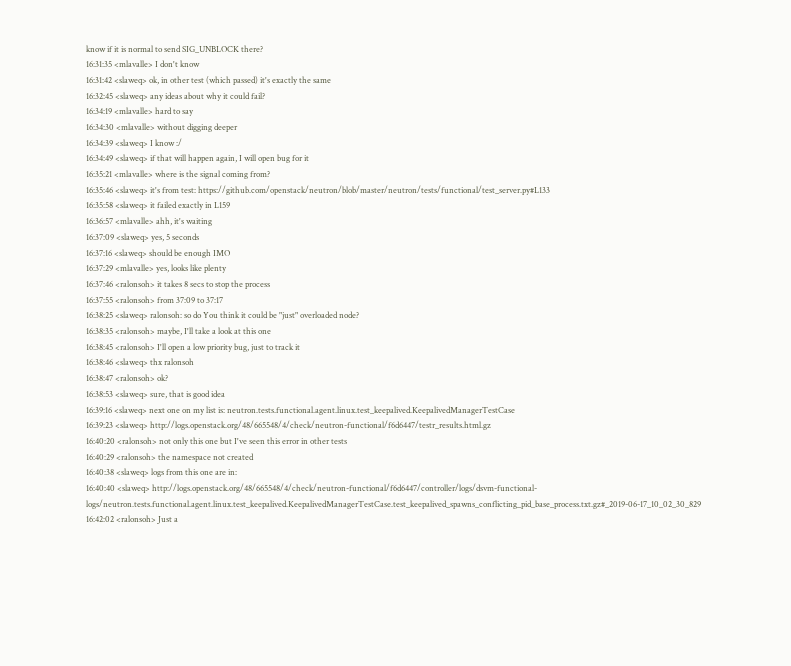know if it is normal to send SIG_UNBLOCK there?
16:31:35 <mlavalle> I don't know
16:31:42 <slaweq> ok, in other test (which passed) it's exactly the same
16:32:45 <slaweq> any ideas about why it could fail?
16:34:19 <mlavalle> hard to say
16:34:30 <mlavalle> without digging deeper
16:34:39 <slaweq> I know :/
16:34:49 <slaweq> if that will happen again, I will open bug for it
16:35:21 <mlavalle> where is the signal coming from?
16:35:46 <slaweq> it's from test: https://github.com/openstack/neutron/blob/master/neutron/tests/functional/test_server.py#L133
16:35:58 <slaweq> it failed exactly in L159
16:36:57 <mlavalle> ahh, it's waiting
16:37:09 <slaweq> yes, 5 seconds
16:37:16 <slaweq> should be enough IMO
16:37:29 <mlavalle> yes, looks like plenty
16:37:46 <ralonsoh> it takes 8 secs to stop the process
16:37:55 <ralonsoh> from 37:09 to 37:17
16:38:25 <slaweq> ralonsoh: so do You think it could be "just" overloaded node?
16:38:35 <ralonsoh> maybe, I'll take a look at this one
16:38:45 <ralonsoh> I'll open a low priority bug, just to track it
16:38:46 <slaweq> thx ralonsoh
16:38:47 <ralonsoh> ok?
16:38:53 <slaweq> sure, that is good idea
16:39:16 <slaweq> next one on my list is: neutron.tests.functional.agent.linux.test_keepalived.KeepalivedManagerTestCase
16:39:23 <slaweq> http://logs.openstack.org/48/665548/4/check/neutron-functional/f6d6447/testr_results.html.gz
16:40:20 <ralonsoh> not only this one but I've seen this error in other tests
16:40:29 <ralonsoh> the namespace not created
16:40:38 <slaweq> logs from this one are in:
16:40:40 <slaweq> http://logs.openstack.org/48/665548/4/check/neutron-functional/f6d6447/controller/logs/dsvm-functional-logs/neutron.tests.functional.agent.linux.test_keepalived.KeepalivedManagerTestCase.test_keepalived_spawns_conflicting_pid_base_process.txt.gz#_2019-06-17_10_02_30_829
16:42:02 <ralonsoh> Just a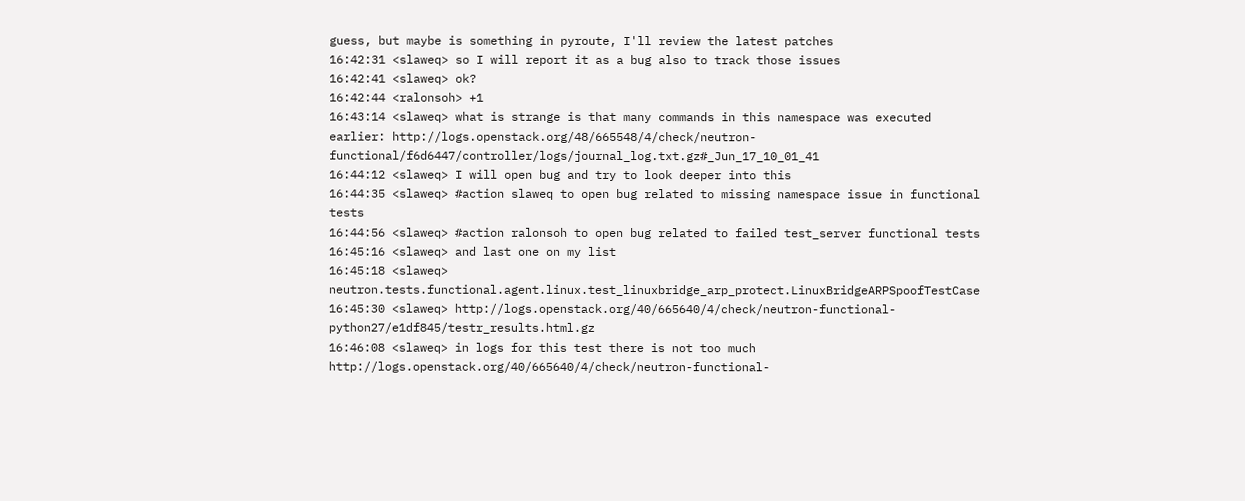guess, but maybe is something in pyroute, I'll review the latest patches
16:42:31 <slaweq> so I will report it as a bug also to track those issues
16:42:41 <slaweq> ok?
16:42:44 <ralonsoh> +1
16:43:14 <slaweq> what is strange is that many commands in this namespace was executed earlier: http://logs.openstack.org/48/665548/4/check/neutron-functional/f6d6447/controller/logs/journal_log.txt.gz#_Jun_17_10_01_41
16:44:12 <slaweq> I will open bug and try to look deeper into this
16:44:35 <slaweq> #action slaweq to open bug related to missing namespace issue in functional tests
16:44:56 <slaweq> #action ralonsoh to open bug related to failed test_server functional tests
16:45:16 <slaweq> and last one on my list
16:45:18 <slaweq> neutron.tests.functional.agent.linux.test_linuxbridge_arp_protect.LinuxBridgeARPSpoofTestCase
16:45:30 <slaweq> http://logs.openstack.org/40/665640/4/check/neutron-functional-python27/e1df845/testr_results.html.gz
16:46:08 <slaweq> in logs for this test there is not too much http://logs.openstack.org/40/665640/4/check/neutron-functional-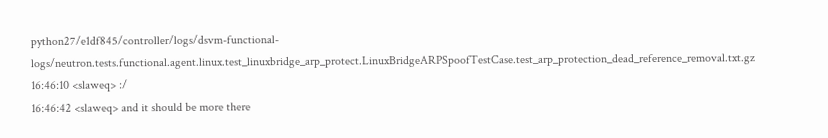python27/e1df845/controller/logs/dsvm-functional-logs/neutron.tests.functional.agent.linux.test_linuxbridge_arp_protect.LinuxBridgeARPSpoofTestCase.test_arp_protection_dead_reference_removal.txt.gz
16:46:10 <slaweq> :/
16:46:42 <slaweq> and it should be more there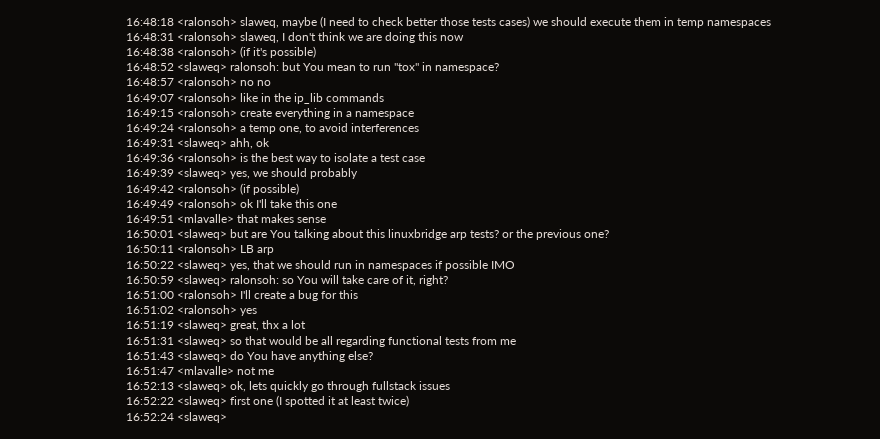16:48:18 <ralonsoh> slaweq, maybe (I need to check better those tests cases) we should execute them in temp namespaces
16:48:31 <ralonsoh> slaweq, I don't think we are doing this now
16:48:38 <ralonsoh> (if it's possible)
16:48:52 <slaweq> ralonsoh: but You mean to run "tox" in namespace?
16:48:57 <ralonsoh> no no
16:49:07 <ralonsoh> like in the ip_lib commands
16:49:15 <ralonsoh> create everything in a namespace
16:49:24 <ralonsoh> a temp one, to avoid interferences
16:49:31 <slaweq> ahh, ok
16:49:36 <ralonsoh> is the best way to isolate a test case
16:49:39 <slaweq> yes, we should probably
16:49:42 <ralonsoh> (if possible)
16:49:49 <ralonsoh> ok I'll take this one
16:49:51 <mlavalle> that makes sense
16:50:01 <slaweq> but are You talking about this linuxbridge arp tests? or the previous one?
16:50:11 <ralonsoh> LB arp
16:50:22 <slaweq> yes, that we should run in namespaces if possible IMO
16:50:59 <slaweq> ralonsoh: so You will take care of it, right?
16:51:00 <ralonsoh> I'll create a bug for this
16:51:02 <ralonsoh> yes
16:51:19 <slaweq> great, thx a lot
16:51:31 <slaweq> so that would be all regarding functional tests from me
16:51:43 <slaweq> do You have anything else?
16:51:47 <mlavalle> not me
16:52:13 <slaweq> ok, lets quickly go through fullstack issues
16:52:22 <slaweq> first one (I spotted it at least twice)
16:52:24 <slaweq>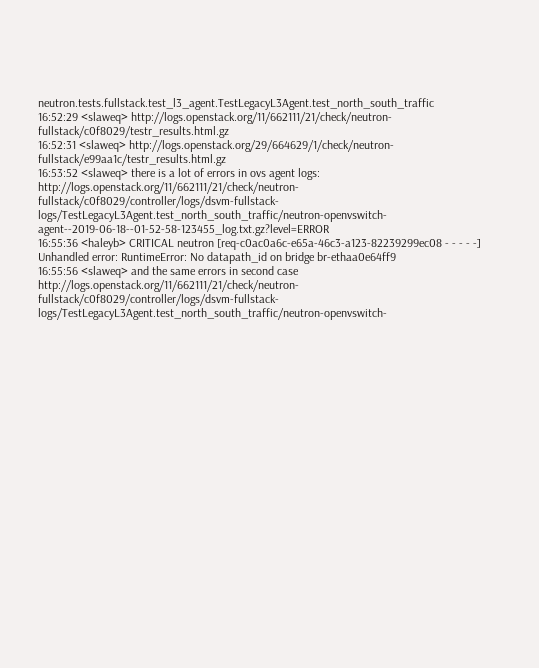neutron.tests.fullstack.test_l3_agent.TestLegacyL3Agent.test_north_south_traffic
16:52:29 <slaweq> http://logs.openstack.org/11/662111/21/check/neutron-fullstack/c0f8029/testr_results.html.gz
16:52:31 <slaweq> http://logs.openstack.org/29/664629/1/check/neutron-fullstack/e99aa1c/testr_results.html.gz
16:53:52 <slaweq> there is a lot of errors in ovs agent logs: http://logs.openstack.org/11/662111/21/check/neutron-fullstack/c0f8029/controller/logs/dsvm-fullstack-logs/TestLegacyL3Agent.test_north_south_traffic/neutron-openvswitch-agent--2019-06-18--01-52-58-123455_log.txt.gz?level=ERROR
16:55:36 <haleyb> CRITICAL neutron [req-c0ac0a6c-e65a-46c3-a123-82239299ec08 - - - - -] Unhandled error: RuntimeError: No datapath_id on bridge br-ethaa0e64ff9
16:55:56 <slaweq> and the same errors in second case http://logs.openstack.org/11/662111/21/check/neutron-fullstack/c0f8029/controller/logs/dsvm-fullstack-logs/TestLegacyL3Agent.test_north_south_traffic/neutron-openvswitch-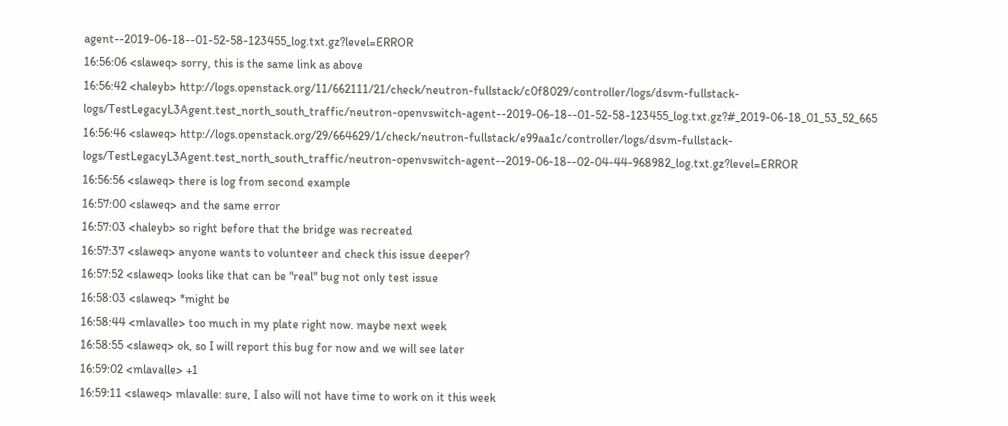agent--2019-06-18--01-52-58-123455_log.txt.gz?level=ERROR
16:56:06 <slaweq> sorry, this is the same link as above
16:56:42 <haleyb> http://logs.openstack.org/11/662111/21/check/neutron-fullstack/c0f8029/controller/logs/dsvm-fullstack-logs/TestLegacyL3Agent.test_north_south_traffic/neutron-openvswitch-agent--2019-06-18--01-52-58-123455_log.txt.gz?#_2019-06-18_01_53_52_665
16:56:46 <slaweq> http://logs.openstack.org/29/664629/1/check/neutron-fullstack/e99aa1c/controller/logs/dsvm-fullstack-logs/TestLegacyL3Agent.test_north_south_traffic/neutron-openvswitch-agent--2019-06-18--02-04-44-968982_log.txt.gz?level=ERROR
16:56:56 <slaweq> there is log from second example
16:57:00 <slaweq> and the same error
16:57:03 <haleyb> so right before that the bridge was recreated
16:57:37 <slaweq> anyone wants to volunteer and check this issue deeper?
16:57:52 <slaweq> looks like that can be "real" bug not only test issue
16:58:03 <slaweq> *might be
16:58:44 <mlavalle> too much in my plate right now. maybe next week
16:58:55 <slaweq> ok, so I will report this bug for now and we will see later
16:59:02 <mlavalle> +1
16:59:11 <slaweq> mlavalle: sure, I also will not have time to work on it this week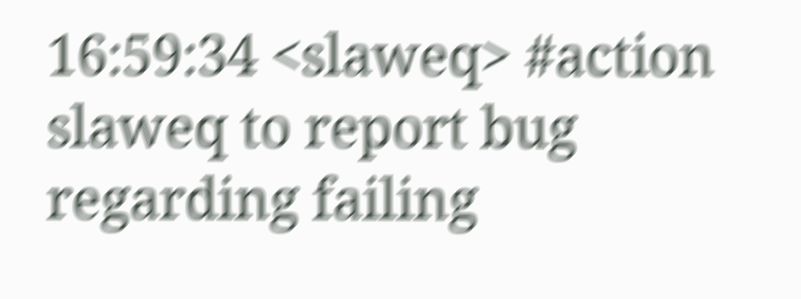16:59:34 <slaweq> #action slaweq to report bug regarding failing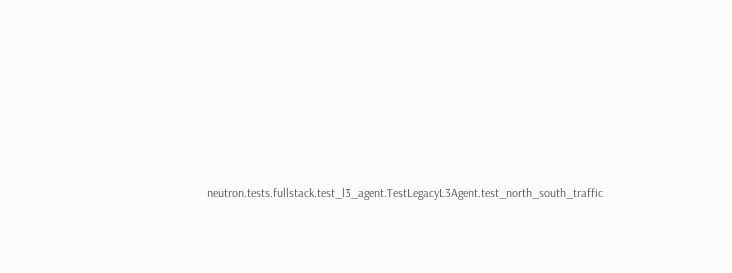neutron.tests.fullstack.test_l3_agent.TestLegacyL3Agent.test_north_south_traffic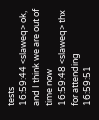tests
16:59:44 <slaweq> ok, and I think we are out of time now
16:59:48 <slaweq> thx for attending
16:59:51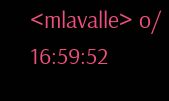<mlavalle> o/
16:59:52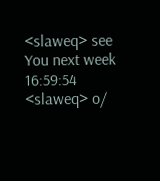<slaweq> see You next week
16:59:54 <slaweq> o/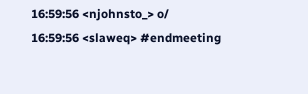16:59:56 <njohnsto_> o/
16:59:56 <slaweq> #endmeeting